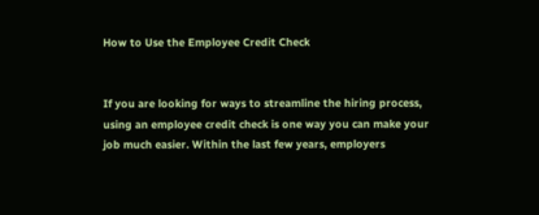How to Use the Employee Credit Check


If you are looking for ways to streamline the hiring process, using an employee credit check is one way you can make your job much easier. Within the last few years, employers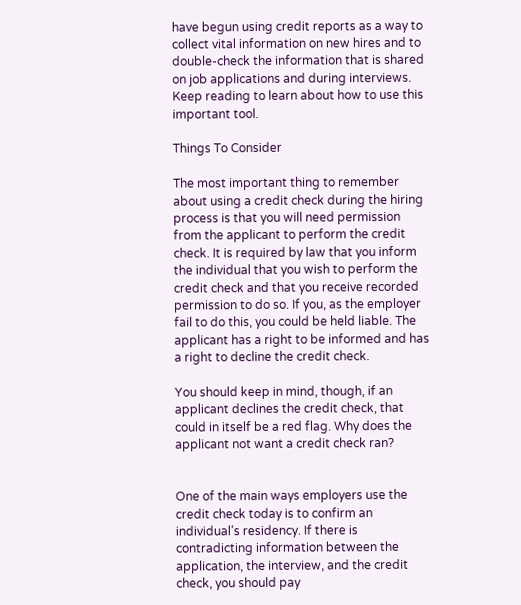have begun using credit reports as a way to collect vital information on new hires and to double-check the information that is shared on job applications and during interviews. Keep reading to learn about how to use this important tool.

Things To Consider

The most important thing to remember about using a credit check during the hiring process is that you will need permission from the applicant to perform the credit check. It is required by law that you inform the individual that you wish to perform the credit check and that you receive recorded permission to do so. If you, as the employer fail to do this, you could be held liable. The applicant has a right to be informed and has a right to decline the credit check.

You should keep in mind, though, if an applicant declines the credit check, that could in itself be a red flag. Why does the applicant not want a credit check ran?


One of the main ways employers use the credit check today is to confirm an individual’s residency. If there is contradicting information between the application, the interview, and the credit check, you should pay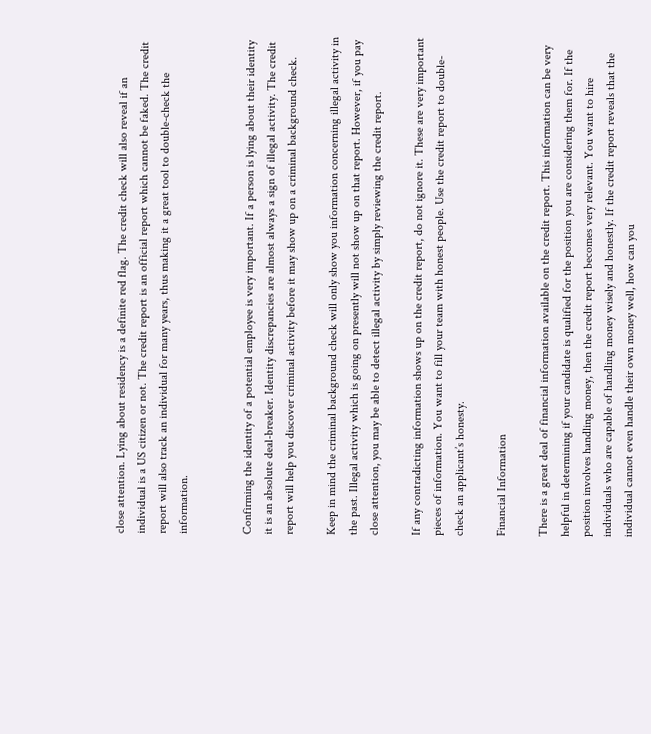close attention. Lying about residency is a definite red flag. The credit check will also reveal if an individual is a US citizen or not. The credit report is an official report which cannot be faked. The credit report will also track an individual for many years, thus making it a great tool to double-check the information.


Confirming the identity of a potential employee is very important. If a person is lying about their identity it is an absolute deal-breaker. Identity discrepancies are almost always a sign of illegal activity. The credit report will help you discover criminal activity before it may show up on a criminal background check.

Keep in mind the criminal background check will only show you information concerning illegal activity in the past. Illegal activity which is going on presently will not show up on that report. However, if you pay close attention, you may be able to detect illegal activity by simply reviewing the credit report.

If any contradicting information shows up on the credit report, do not ignore it. These are very important pieces of information. You want to fill your team with honest people. Use the credit report to double-check an applicant’s honesty.

Financial Information

There is a great deal of financial information available on the credit report. This information can be very helpful in determining if your candidate is qualified for the position you are considering them for. If the position involves handling money, then the credit report becomes very relevant. You want to hire individuals who are capable of handling money wisely and honestly. If the credit report reveals that the individual cannot even handle their own money well, how can you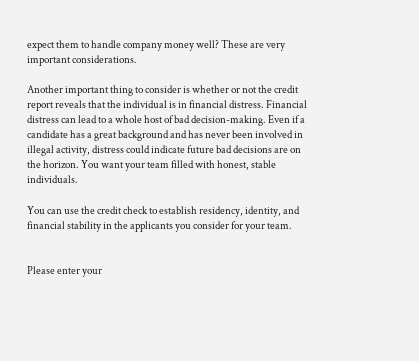expect them to handle company money well? These are very important considerations.

Another important thing to consider is whether or not the credit report reveals that the individual is in financial distress. Financial distress can lead to a whole host of bad decision-making. Even if a candidate has a great background and has never been involved in illegal activity, distress could indicate future bad decisions are on the horizon. You want your team filled with honest, stable individuals.

You can use the credit check to establish residency, identity, and financial stability in the applicants you consider for your team.


Please enter your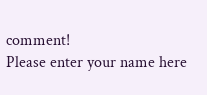comment!
Please enter your name here